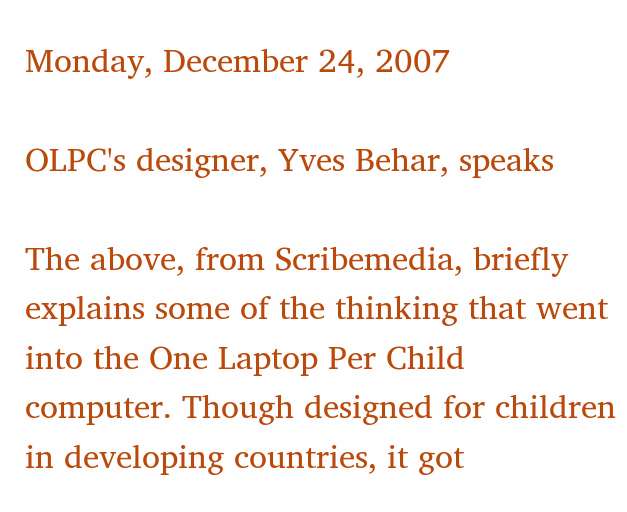Monday, December 24, 2007

OLPC's designer, Yves Behar, speaks

The above, from Scribemedia, briefly explains some of the thinking that went into the One Laptop Per Child computer. Though designed for children in developing countries, it got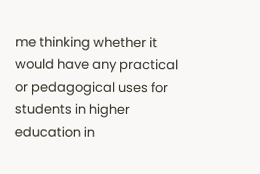me thinking whether it would have any practical or pedagogical uses for students in higher education in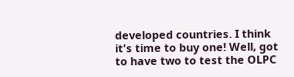developed countries. I think it's time to buy one! Well, got to have two to test the OLPC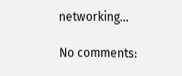networking...

No comments: